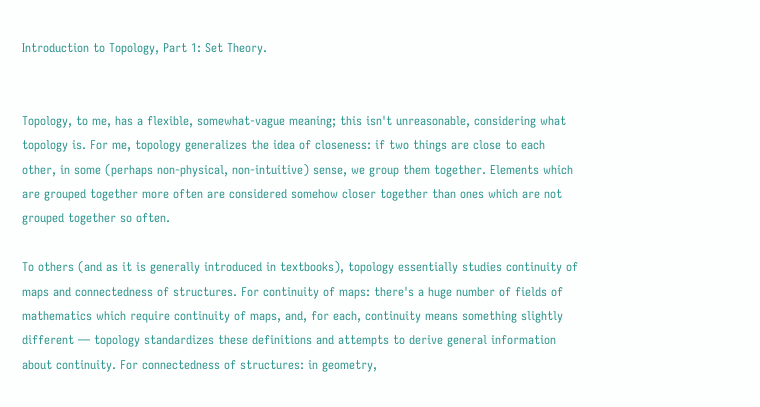Introduction to Topology, Part 1: Set Theory.


Topology, to me, has a flexible, somewhat-vague meaning; this isn't unreasonable, considering what topology is. For me, topology generalizes the idea of closeness: if two things are close to each other, in some (perhaps non-physical, non-intuitive) sense, we group them together. Elements which are grouped together more often are considered somehow closer together than ones which are not grouped together so often.

To others (and as it is generally introduced in textbooks), topology essentially studies continuity of maps and connectedness of structures. For continuity of maps: there's a huge number of fields of mathematics which require continuity of maps, and, for each, continuity means something slightly different — topology standardizes these definitions and attempts to derive general information about continuity. For connectedness of structures: in geometry,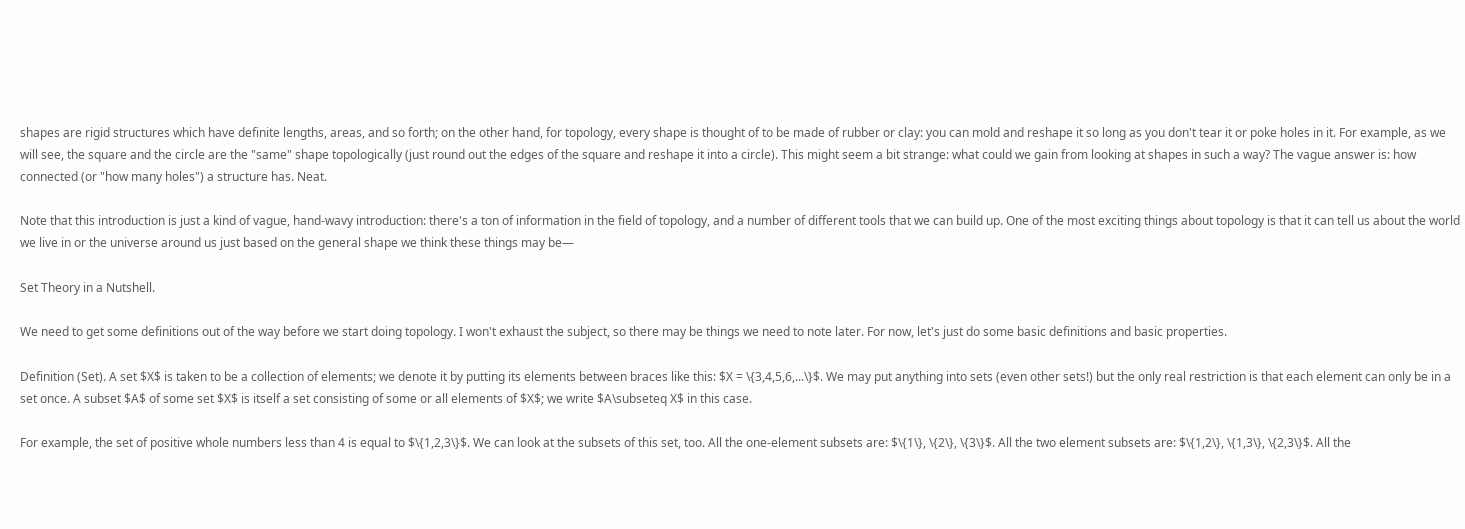shapes are rigid structures which have definite lengths, areas, and so forth; on the other hand, for topology, every shape is thought of to be made of rubber or clay: you can mold and reshape it so long as you don't tear it or poke holes in it. For example, as we will see, the square and the circle are the "same" shape topologically (just round out the edges of the square and reshape it into a circle). This might seem a bit strange: what could we gain from looking at shapes in such a way? The vague answer is: how connected (or "how many holes") a structure has. Neat.

Note that this introduction is just a kind of vague, hand-wavy introduction: there's a ton of information in the field of topology, and a number of different tools that we can build up. One of the most exciting things about topology is that it can tell us about the world we live in or the universe around us just based on the general shape we think these things may be—

Set Theory in a Nutshell.

We need to get some definitions out of the way before we start doing topology. I won't exhaust the subject, so there may be things we need to note later. For now, let's just do some basic definitions and basic properties.

Definition (Set). A set $X$ is taken to be a collection of elements; we denote it by putting its elements between braces like this: $X = \{3,4,5,6,...\}$. We may put anything into sets (even other sets!) but the only real restriction is that each element can only be in a set once. A subset $A$ of some set $X$ is itself a set consisting of some or all elements of $X$; we write $A\subseteq X$ in this case.

For example, the set of positive whole numbers less than 4 is equal to $\{1,2,3\}$. We can look at the subsets of this set, too. All the one-element subsets are: $\{1\}, \{2\}, \{3\}$. All the two element subsets are: $\{1,2\}, \{1,3\}, \{2,3\}$. All the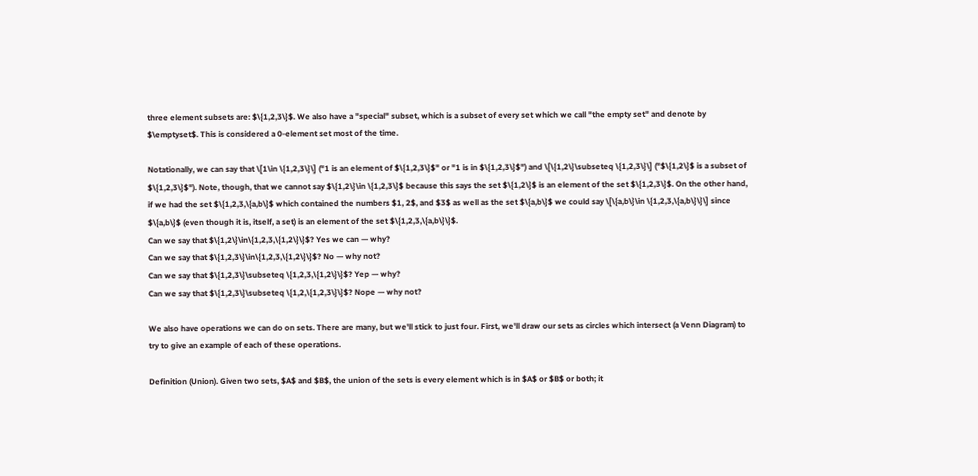three element subsets are: $\{1,2,3\}$. We also have a "special" subset, which is a subset of every set which we call "the empty set" and denote by $\emptyset$. This is considered a 0-element set most of the time.

Notationally, we can say that \[1\in \{1,2,3\}\] ("1 is an element of $\{1,2,3\}$" or "1 is in $\{1,2,3\}$") and \[\{1,2\}\subseteq \{1,2,3\}\] ("$\{1,2\}$ is a subset of $\{1,2,3\}$"). Note, though, that we cannot say $\{1,2\}\in \{1,2,3\}$ because this says the set $\{1,2\}$ is an element of the set $\{1,2,3\}$. On the other hand, if we had the set $\{1,2,3,\{a,b\}$ which contained the numbers $1, 2$, and $3$ as well as the set $\{a,b\}$ we could say \[\{a,b\}\in \{1,2,3,\{a,b\}\}\] since $\{a,b\}$ (even though it is, itself, a set) is an element of the set $\{1,2,3,\{a,b\}\}$.
Can we say that $\{1,2\}\in\{1,2,3,\{1,2\}\}$? Yes we can — why?
Can we say that $\{1,2,3\}\in\{1,2,3,\{1,2\}\}$? No — why not?
Can we say that $\{1,2,3\}\subseteq \{1,2,3,\{1,2\}\}$? Yep — why?
Can we say that $\{1,2,3\}\subseteq \{1,2,\{1,2,3\}\}$? Nope — why not?

We also have operations we can do on sets. There are many, but we'll stick to just four. First, we'll draw our sets as circles which intersect (a Venn Diagram) to try to give an example of each of these operations.

Definition (Union). Given two sets, $A$ and $B$, the union of the sets is every element which is in $A$ or $B$ or both; it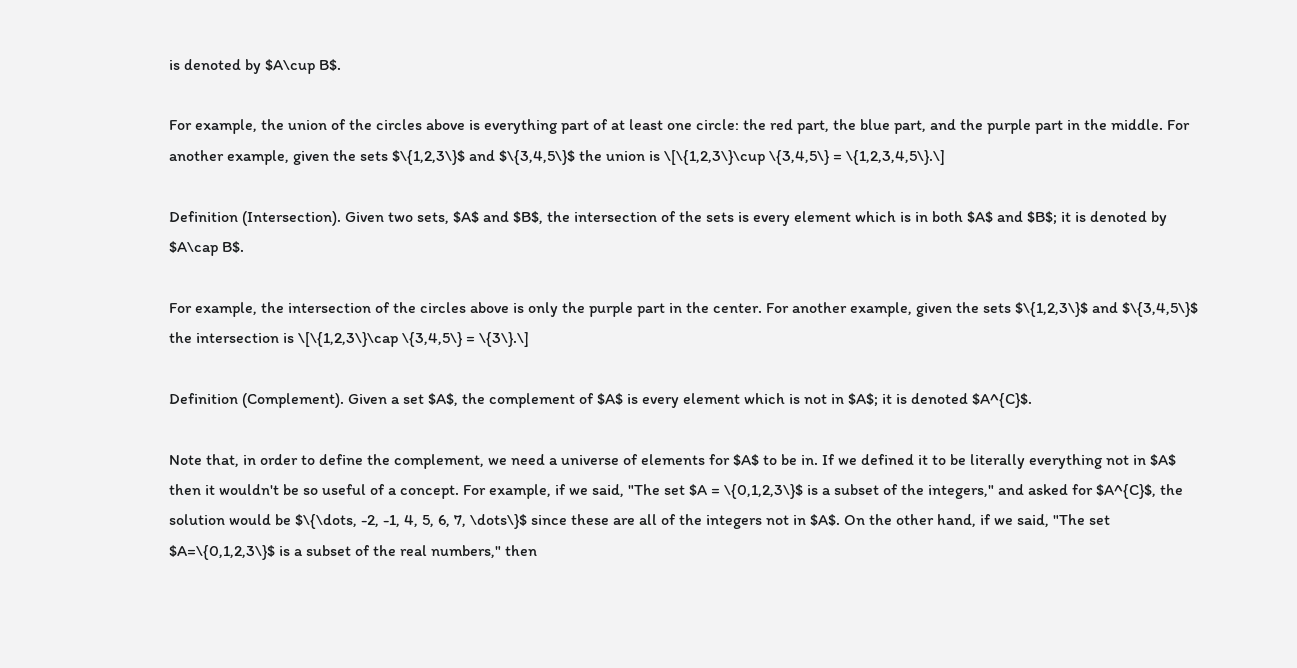is denoted by $A\cup B$.

For example, the union of the circles above is everything part of at least one circle: the red part, the blue part, and the purple part in the middle. For another example, given the sets $\{1,2,3\}$ and $\{3,4,5\}$ the union is \[\{1,2,3\}\cup \{3,4,5\} = \{1,2,3,4,5\}.\]

Definition (Intersection). Given two sets, $A$ and $B$, the intersection of the sets is every element which is in both $A$ and $B$; it is denoted by $A\cap B$.

For example, the intersection of the circles above is only the purple part in the center. For another example, given the sets $\{1,2,3\}$ and $\{3,4,5\}$ the intersection is \[\{1,2,3\}\cap \{3,4,5\} = \{3\}.\]

Definition (Complement). Given a set $A$, the complement of $A$ is every element which is not in $A$; it is denoted $A^{C}$.

Note that, in order to define the complement, we need a universe of elements for $A$ to be in. If we defined it to be literally everything not in $A$ then it wouldn't be so useful of a concept. For example, if we said, "The set $A = \{0,1,2,3\}$ is a subset of the integers," and asked for $A^{C}$, the solution would be $\{\dots, -2, -1, 4, 5, 6, 7, \dots\}$ since these are all of the integers not in $A$. On the other hand, if we said, "The set $A=\{0,1,2,3\}$ is a subset of the real numbers," then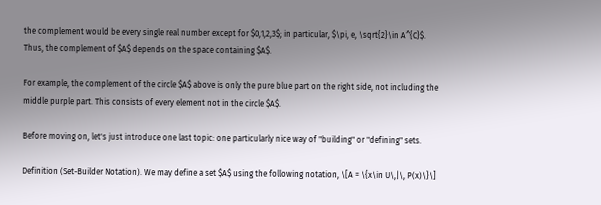the complement would be every single real number except for $0,1,2,3$; in particular, $\pi, e, \sqrt{2}\in A^{C}$. Thus, the complement of $A$ depends on the space containing $A$.

For example, the complement of the circle $A$ above is only the pure blue part on the right side, not including the middle purple part. This consists of every element not in the circle $A$.

Before moving on, let's just introduce one last topic: one particularly nice way of "building" or "defining" sets.

Definition (Set-Builder Notation). We may define a set $A$ using the following notation, \[A = \{x\in U\,|\, P(x)\}\]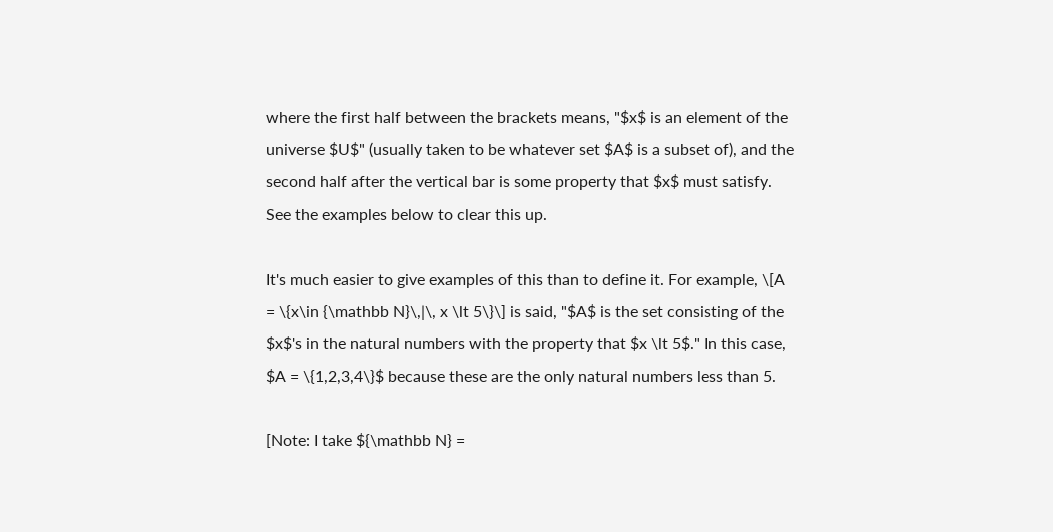where the first half between the brackets means, "$x$ is an element of the universe $U$" (usually taken to be whatever set $A$ is a subset of), and the second half after the vertical bar is some property that $x$ must satisfy. See the examples below to clear this up.

It's much easier to give examples of this than to define it. For example, \[A = \{x\in {\mathbb N}\,|\, x \lt 5\}\] is said, "$A$ is the set consisting of the $x$'s in the natural numbers with the property that $x \lt 5$." In this case, $A = \{1,2,3,4\}$ because these are the only natural numbers less than 5.

[Note: I take ${\mathbb N} =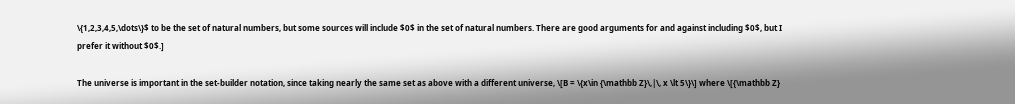\{1,2,3,4,5,\dots\}$ to be the set of natural numbers, but some sources will include $0$ in the set of natural numbers. There are good arguments for and against including $0$, but I prefer it without $0$.]

The universe is important in the set-builder notation, since taking nearly the same set as above with a different universe, \[B = \{x\in {\mathbb Z}\,|\, x \lt 5\}\] where \[{\mathbb Z}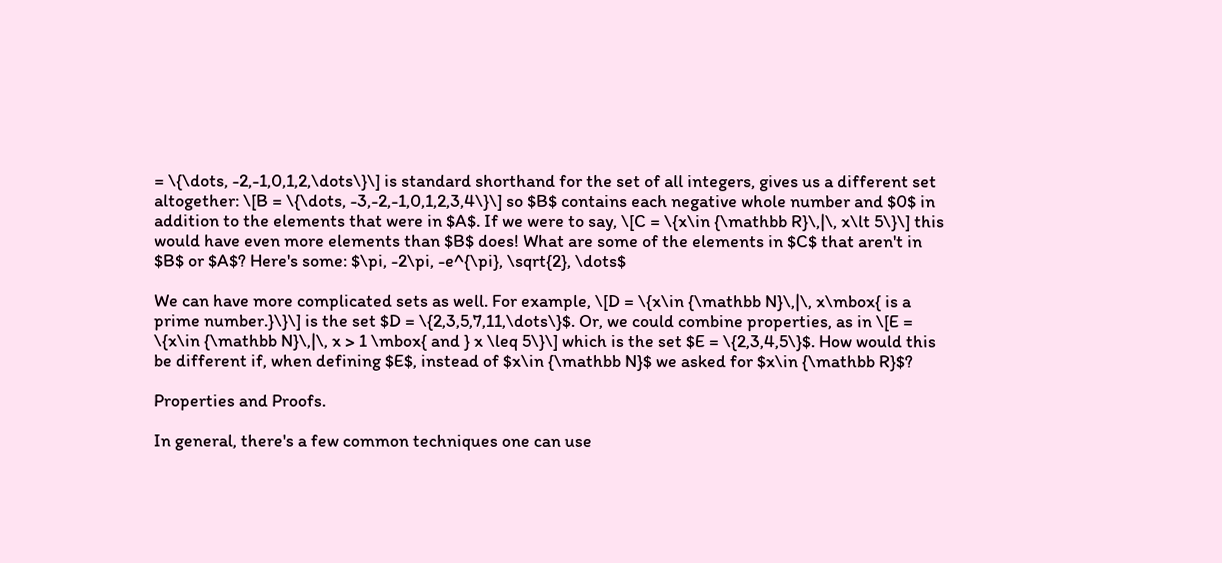= \{\dots, -2,-1,0,1,2,\dots\}\] is standard shorthand for the set of all integers, gives us a different set altogether: \[B = \{\dots, -3,-2,-1,0,1,2,3,4\}\] so $B$ contains each negative whole number and $0$ in addition to the elements that were in $A$. If we were to say, \[C = \{x\in {\mathbb R}\,|\, x\lt 5\}\] this would have even more elements than $B$ does! What are some of the elements in $C$ that aren't in $B$ or $A$? Here's some: $\pi, -2\pi, -e^{\pi}, \sqrt{2}, \dots$

We can have more complicated sets as well. For example, \[D = \{x\in {\mathbb N}\,|\, x\mbox{ is a prime number.}\}\] is the set $D = \{2,3,5,7,11,\dots\}$. Or, we could combine properties, as in \[E = \{x\in {\mathbb N}\,|\, x > 1 \mbox{ and } x \leq 5\}\] which is the set $E = \{2,3,4,5\}$. How would this be different if, when defining $E$, instead of $x\in {\mathbb N}$ we asked for $x\in {\mathbb R}$?

Properties and Proofs.

In general, there's a few common techniques one can use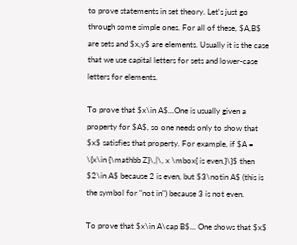to prove statements in set theory. Let's just go through some simple ones. For all of these, $A,B$ are sets and $x,y$ are elements. Usually it is the case that we use capital letters for sets and lower-case letters for elements.

To prove that $x\in A$...One is usually given a property for $A$, so one needs only to show that $x$ satisfies that property. For example, if $A = \{x\in {\mathbb Z}\,|\, x \mbox{ is even.}\}$ then $2\in A$ because 2 is even, but $3\notin A$ (this is the symbol for "not in") because 3 is not even.

To prove that $x\in A\cap B$... One shows that $x$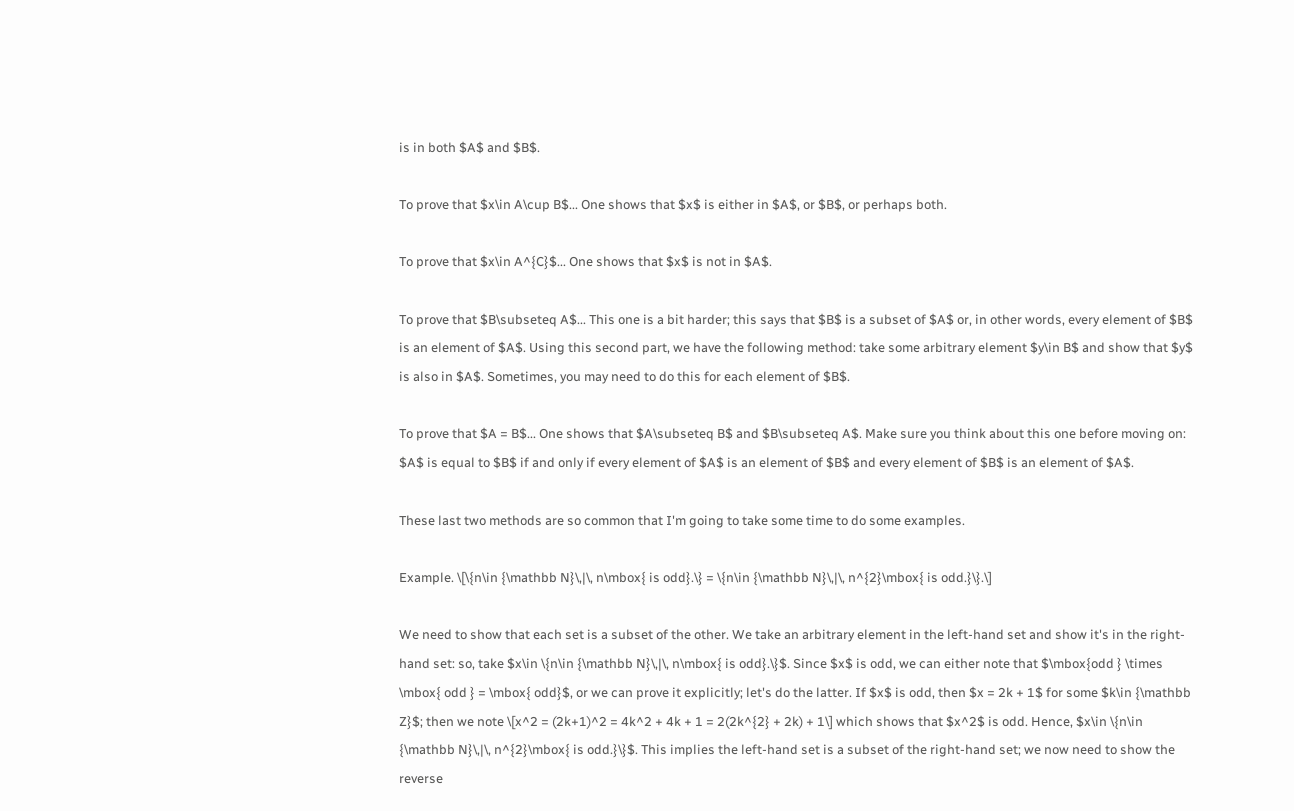is in both $A$ and $B$.

To prove that $x\in A\cup B$... One shows that $x$ is either in $A$, or $B$, or perhaps both.

To prove that $x\in A^{C}$... One shows that $x$ is not in $A$.

To prove that $B\subseteq A$... This one is a bit harder; this says that $B$ is a subset of $A$ or, in other words, every element of $B$ is an element of $A$. Using this second part, we have the following method: take some arbitrary element $y\in B$ and show that $y$ is also in $A$. Sometimes, you may need to do this for each element of $B$.

To prove that $A = B$... One shows that $A\subseteq B$ and $B\subseteq A$. Make sure you think about this one before moving on: $A$ is equal to $B$ if and only if every element of $A$ is an element of $B$ and every element of $B$ is an element of $A$.

These last two methods are so common that I'm going to take some time to do some examples.

Example. \[\{n\in {\mathbb N}\,|\, n\mbox{ is odd}.\} = \{n\in {\mathbb N}\,|\, n^{2}\mbox{ is odd.}\}.\]

We need to show that each set is a subset of the other. We take an arbitrary element in the left-hand set and show it's in the right-hand set: so, take $x\in \{n\in {\mathbb N}\,|\, n\mbox{ is odd}.\}$. Since $x$ is odd, we can either note that $\mbox{odd } \times \mbox{ odd } = \mbox{ odd}$, or we can prove it explicitly; let's do the latter. If $x$ is odd, then $x = 2k + 1$ for some $k\in {\mathbb Z}$; then we note \[x^2 = (2k+1)^2 = 4k^2 + 4k + 1 = 2(2k^{2} + 2k) + 1\] which shows that $x^2$ is odd. Hence, $x\in \{n\in {\mathbb N}\,|\, n^{2}\mbox{ is odd.}\}$. This implies the left-hand set is a subset of the right-hand set; we now need to show the reverse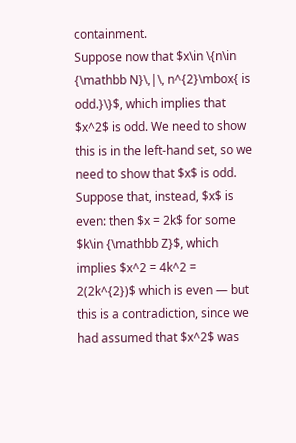containment.
Suppose now that $x\in \{n\in {\mathbb N}\,|\, n^{2}\mbox{ is odd.}\}$, which implies that $x^2$ is odd. We need to show this is in the left-hand set, so we need to show that $x$ is odd. Suppose that, instead, $x$ is even: then $x = 2k$ for some $k\in {\mathbb Z}$, which implies $x^2 = 4k^2 = 2(2k^{2})$ which is even — but this is a contradiction, since we had assumed that $x^2$ was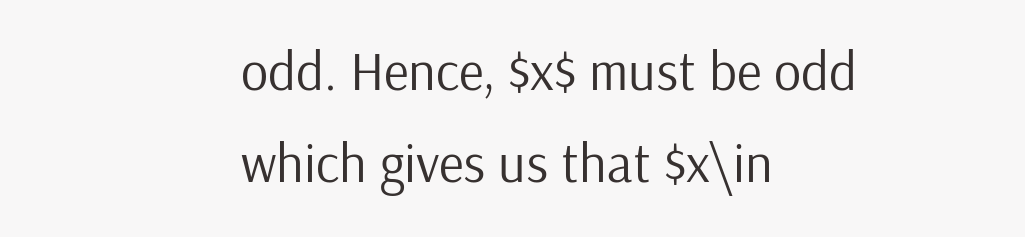odd. Hence, $x$ must be odd which gives us that $x\in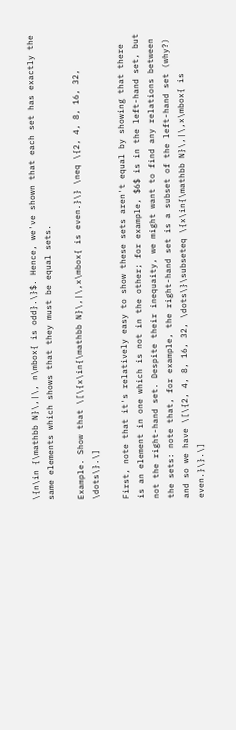\{n\in {\mathbb N}\,|\, n\mbox{ is odd}.\}$. Hence, we've shown that each set has exactly the same elements which shows that they must be equal sets.

Example. Show that \[\{x\in{\mathbb N}\,|\,x\mbox{ is even.}\} \neq \{2, 4, 8, 16, 32, \dots\}.\]

First, note that it's relatively easy to show these sets aren't equal by showing that there is an element in one which is not in the other; for example, $6$ is in the left-hand set, but not the right-hand set. Despite their inequaity, we might want to find any relations between the sets: note that, for example, the right-hand set is a subset of the left-hand set (why?) and so we have \[\{2, 4, 8, 16, 32, \dots\}\subseteq \{x\in{\mathbb N}\,|\,x\mbox{ is even.}\}.\]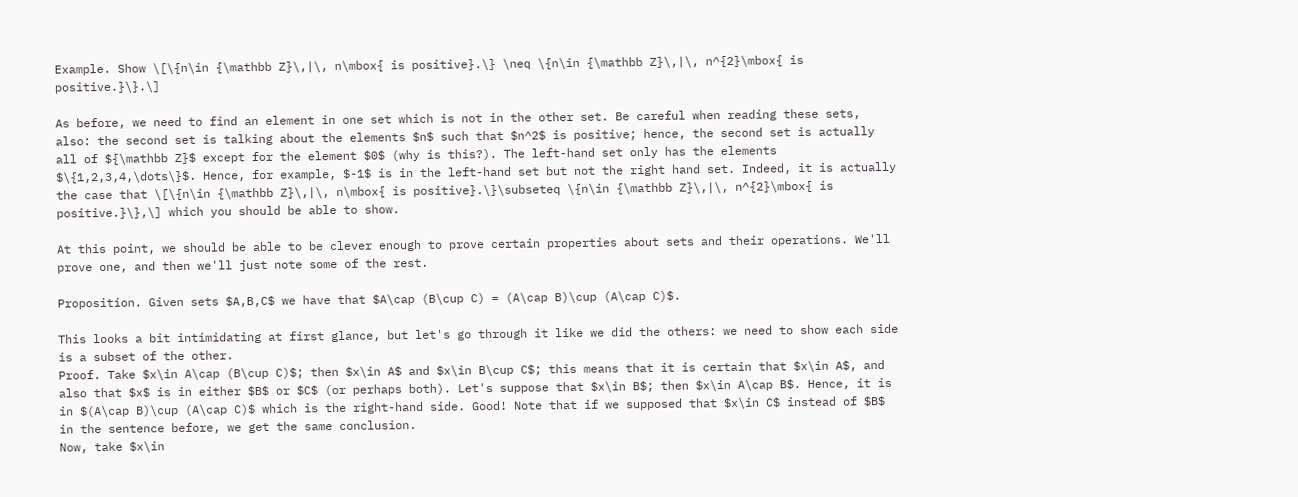Example. Show \[\{n\in {\mathbb Z}\,|\, n\mbox{ is positive}.\} \neq \{n\in {\mathbb Z}\,|\, n^{2}\mbox{ is positive.}\}.\]

As before, we need to find an element in one set which is not in the other set. Be careful when reading these sets, also: the second set is talking about the elements $n$ such that $n^2$ is positive; hence, the second set is actually all of ${\mathbb Z}$ except for the element $0$ (why is this?). The left-hand set only has the elements $\{1,2,3,4,\dots\}$. Hence, for example, $-1$ is in the left-hand set but not the right hand set. Indeed, it is actually the case that \[\{n\in {\mathbb Z}\,|\, n\mbox{ is positive}.\}\subseteq \{n\in {\mathbb Z}\,|\, n^{2}\mbox{ is positive.}\},\] which you should be able to show.

At this point, we should be able to be clever enough to prove certain properties about sets and their operations. We'll prove one, and then we'll just note some of the rest.

Proposition. Given sets $A,B,C$ we have that $A\cap (B\cup C) = (A\cap B)\cup (A\cap C)$.

This looks a bit intimidating at first glance, but let's go through it like we did the others: we need to show each side is a subset of the other.
Proof. Take $x\in A\cap (B\cup C)$; then $x\in A$ and $x\in B\cup C$; this means that it is certain that $x\in A$, and also that $x$ is in either $B$ or $C$ (or perhaps both). Let's suppose that $x\in B$; then $x\in A\cap B$. Hence, it is in $(A\cap B)\cup (A\cap C)$ which is the right-hand side. Good! Note that if we supposed that $x\in C$ instead of $B$ in the sentence before, we get the same conclusion.
Now, take $x\in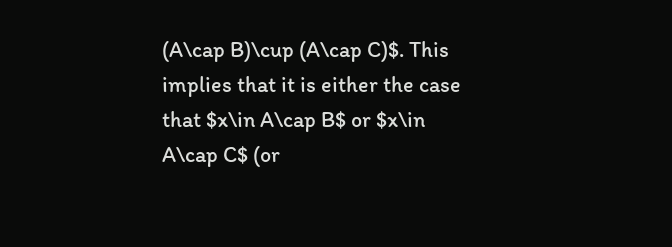(A\cap B)\cup (A\cap C)$. This implies that it is either the case that $x\in A\cap B$ or $x\in A\cap C$ (or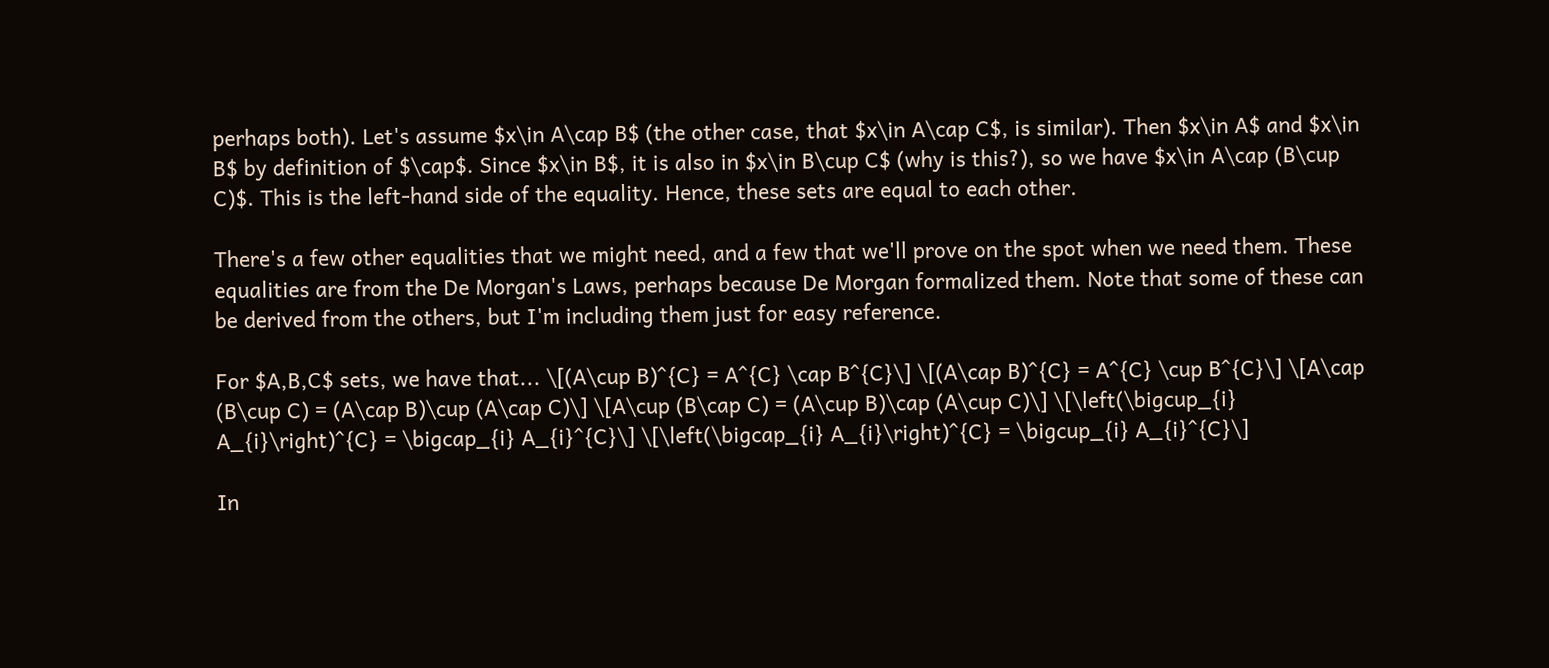perhaps both). Let's assume $x\in A\cap B$ (the other case, that $x\in A\cap C$, is similar). Then $x\in A$ and $x\in B$ by definition of $\cap$. Since $x\in B$, it is also in $x\in B\cup C$ (why is this?), so we have $x\in A\cap (B\cup C)$. This is the left-hand side of the equality. Hence, these sets are equal to each other.

There's a few other equalities that we might need, and a few that we'll prove on the spot when we need them. These equalities are from the De Morgan's Laws, perhaps because De Morgan formalized them. Note that some of these can be derived from the others, but I'm including them just for easy reference.

For $A,B,C$ sets, we have that... \[(A\cup B)^{C} = A^{C} \cap B^{C}\] \[(A\cap B)^{C} = A^{C} \cup B^{C}\] \[A\cap (B\cup C) = (A\cap B)\cup (A\cap C)\] \[A\cup (B\cap C) = (A\cup B)\cap (A\cup C)\] \[\left(\bigcup_{i} A_{i}\right)^{C} = \bigcap_{i} A_{i}^{C}\] \[\left(\bigcap_{i} A_{i}\right)^{C} = \bigcup_{i} A_{i}^{C}\]

In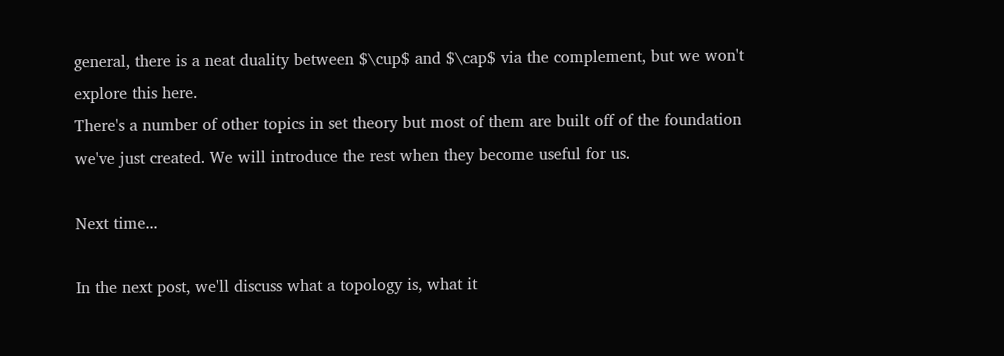general, there is a neat duality between $\cup$ and $\cap$ via the complement, but we won't explore this here.
There's a number of other topics in set theory but most of them are built off of the foundation we've just created. We will introduce the rest when they become useful for us.

Next time...

In the next post, we'll discuss what a topology is, what it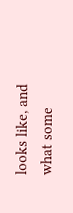looks like, and what some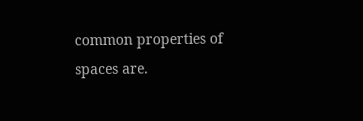common properties of spaces are.